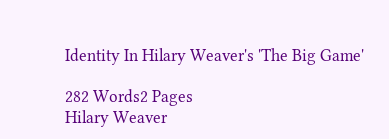Identity In Hilary Weaver's 'The Big Game'

282 Words2 Pages
Hilary Weaver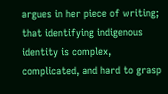argues in her piece of writing; that identifying indigenous identity is complex, complicated, and hard to grasp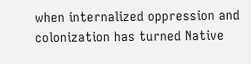when internalized oppression and colonization has turned Native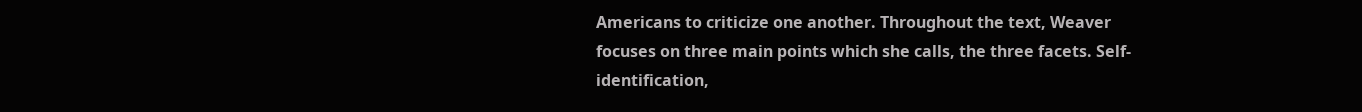Americans to criticize one another. Throughout the text, Weaver focuses on three main points which she calls, the three facets. Self-identification,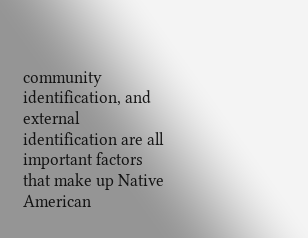community identification, and external identification are all important factors that make up Native American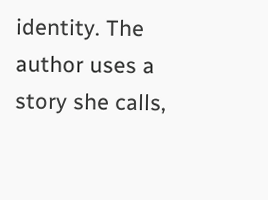identity. The author uses a story she calls,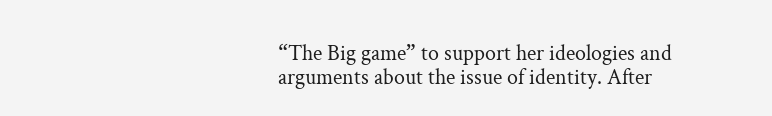“The Big game” to support her ideologies and arguments about the issue of identity. After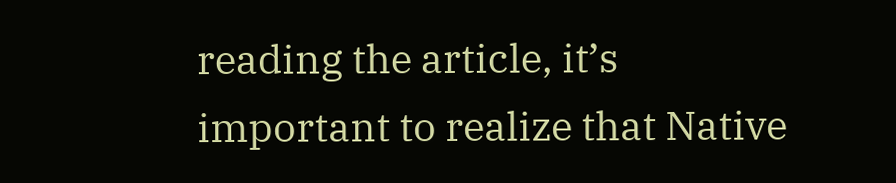reading the article, it’s important to realize that Native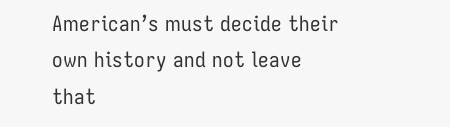American’s must decide their own history and not leave that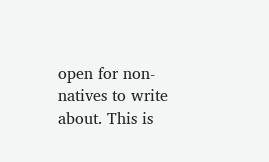open for non-natives to write about. This is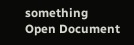something
Open Document